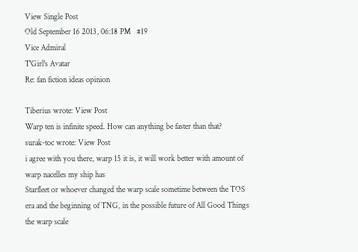View Single Post
Old September 16 2013, 06:18 PM   #19
Vice Admiral
T'Girl's Avatar
Re: fan fiction ideas opinion

Tiberius wrote: View Post
Warp ten is infinite speed. How can anything be faster than that?
surak-toc wrote: View Post
i agree with you there, warp 15 it is, it will work better with amount of warp nacelles my ship has
Starfleet or whoever changed the warp scale sometime between the TOS era and the beginning of TNG, in the possible future of All Good Things the warp scale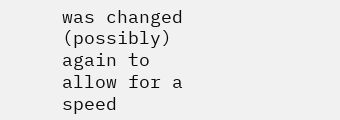was changed (possibly) again to allow for a speed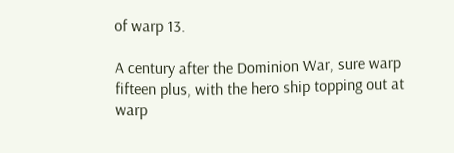of warp 13.

A century after the Dominion War, sure warp fifteen plus, with the hero ship topping out at warp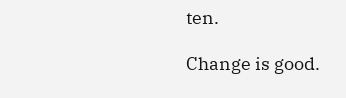ten.

Change is good.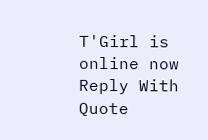T'Girl is online now   Reply With Quote